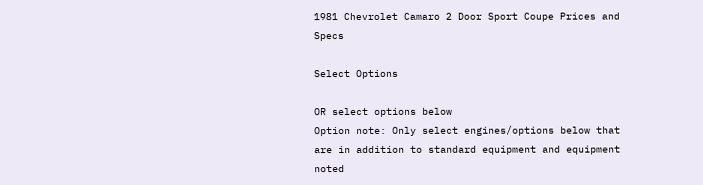1981 Chevrolet Camaro 2 Door Sport Coupe Prices and Specs

Select Options

OR select options below
Option note: Only select engines/options below that are in addition to standard equipment and equipment noted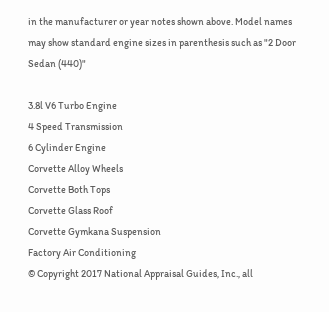in the manufacturer or year notes shown above. Model names may show standard engine sizes in parenthesis such as "2 Door Sedan (440)"

3.8l V6 Turbo Engine
4 Speed Transmission
6 Cylinder Engine
Corvette Alloy Wheels
Corvette Both Tops
Corvette Glass Roof
Corvette Gymkana Suspension
Factory Air Conditioning
© Copyright 2017 National Appraisal Guides, Inc., all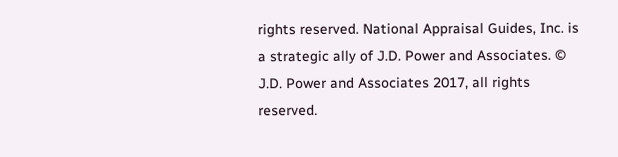rights reserved. National Appraisal Guides, Inc. is a strategic ally of J.D. Power and Associates. © J.D. Power and Associates 2017, all rights reserved.